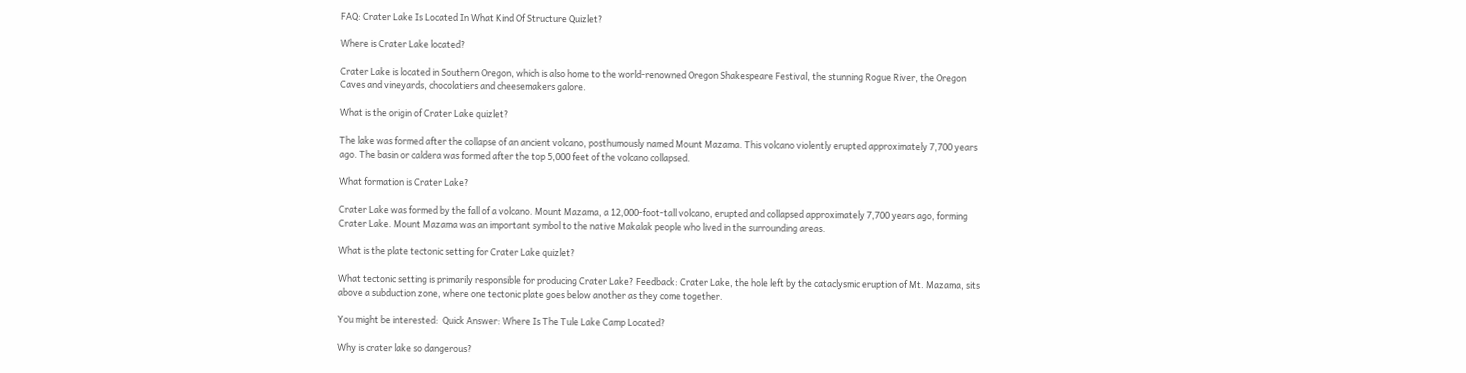FAQ: Crater Lake Is Located In What Kind Of Structure Quizlet?

Where is Crater Lake located?

Crater Lake is located in Southern Oregon, which is also home to the world-renowned Oregon Shakespeare Festival, the stunning Rogue River, the Oregon Caves and vineyards, chocolatiers and cheesemakers galore.

What is the origin of Crater Lake quizlet?

The lake was formed after the collapse of an ancient volcano, posthumously named Mount Mazama. This volcano violently erupted approximately 7,700 years ago. The basin or caldera was formed after the top 5,000 feet of the volcano collapsed.

What formation is Crater Lake?

Crater Lake was formed by the fall of a volcano. Mount Mazama, a 12,000-foot-tall volcano, erupted and collapsed approximately 7,700 years ago, forming Crater Lake. Mount Mazama was an important symbol to the native Makalak people who lived in the surrounding areas.

What is the plate tectonic setting for Crater Lake quizlet?

What tectonic setting is primarily responsible for producing Crater Lake? Feedback: Crater Lake, the hole left by the cataclysmic eruption of Mt. Mazama, sits above a subduction zone, where one tectonic plate goes below another as they come together.

You might be interested:  Quick Answer: Where Is The Tule Lake Camp Located?

Why is crater lake so dangerous?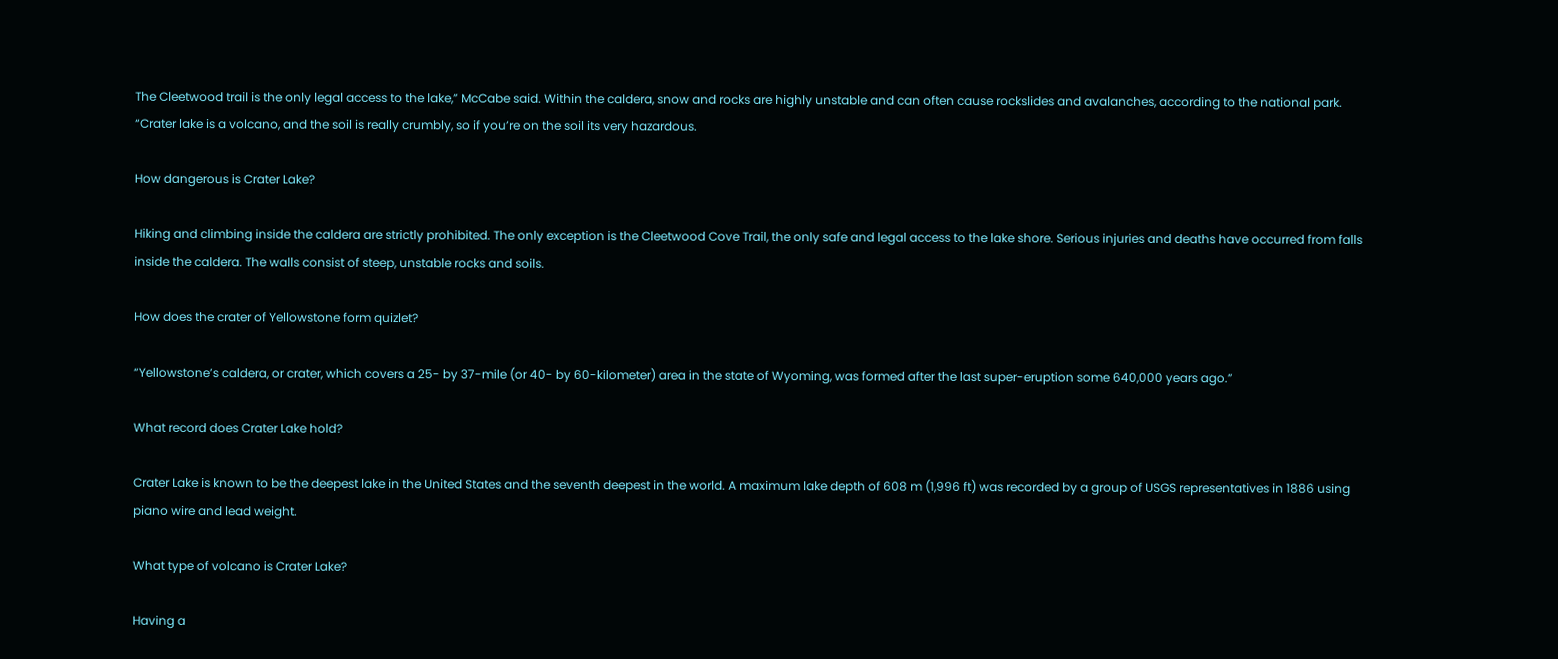The Cleetwood trail is the only legal access to the lake,” McCabe said. Within the caldera, snow and rocks are highly unstable and can often cause rockslides and avalanches, according to the national park. “Crater lake is a volcano, and the soil is really crumbly, so if you’re on the soil its very hazardous.

How dangerous is Crater Lake?

Hiking and climbing inside the caldera are strictly prohibited. The only exception is the Cleetwood Cove Trail, the only safe and legal access to the lake shore. Serious injuries and deaths have occurred from falls inside the caldera. The walls consist of steep, unstable rocks and soils.

How does the crater of Yellowstone form quizlet?

“Yellowstone’s caldera, or crater, which covers a 25- by 37-mile (or 40- by 60-kilometer) area in the state of Wyoming, was formed after the last super-eruption some 640,000 years ago.”

What record does Crater Lake hold?

Crater Lake is known to be the deepest lake in the United States and the seventh deepest in the world. A maximum lake depth of 608 m (1,996 ft) was recorded by a group of USGS representatives in 1886 using piano wire and lead weight.

What type of volcano is Crater Lake?

Having a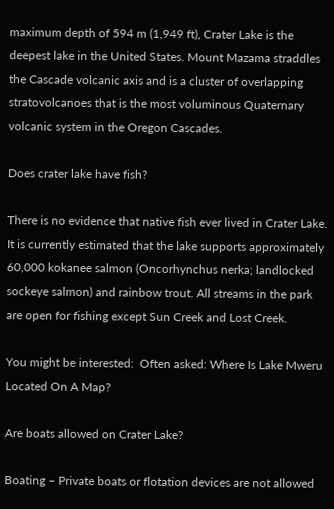maximum depth of 594 m (1,949 ft), Crater Lake is the deepest lake in the United States. Mount Mazama straddles the Cascade volcanic axis and is a cluster of overlapping stratovolcanoes that is the most voluminous Quaternary volcanic system in the Oregon Cascades.

Does crater lake have fish?

There is no evidence that native fish ever lived in Crater Lake. It is currently estimated that the lake supports approximately 60,000 kokanee salmon (Oncorhynchus nerka; landlocked sockeye salmon) and rainbow trout. All streams in the park are open for fishing except Sun Creek and Lost Creek.

You might be interested:  Often asked: Where Is Lake Mweru Located On A Map?

Are boats allowed on Crater Lake?

Boating – Private boats or flotation devices are not allowed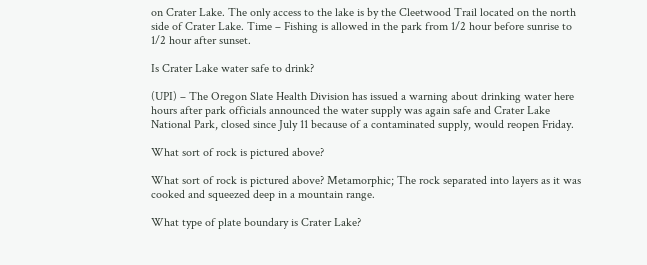on Crater Lake. The only access to the lake is by the Cleetwood Trail located on the north side of Crater Lake. Time – Fishing is allowed in the park from 1/2 hour before sunrise to 1/2 hour after sunset.

Is Crater Lake water safe to drink?

(UPI) – The Oregon Slate Health Division has issued a warning about drinking water here hours after park officials announced the water supply was again safe and Crater Lake National Park, closed since July 11 because of a contaminated supply, would reopen Friday.

What sort of rock is pictured above?

What sort of rock is pictured above? Metamorphic; The rock separated into layers as it was cooked and squeezed deep in a mountain range.

What type of plate boundary is Crater Lake?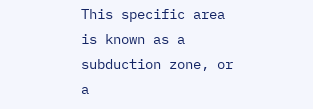This specific area is known as a subduction zone, or a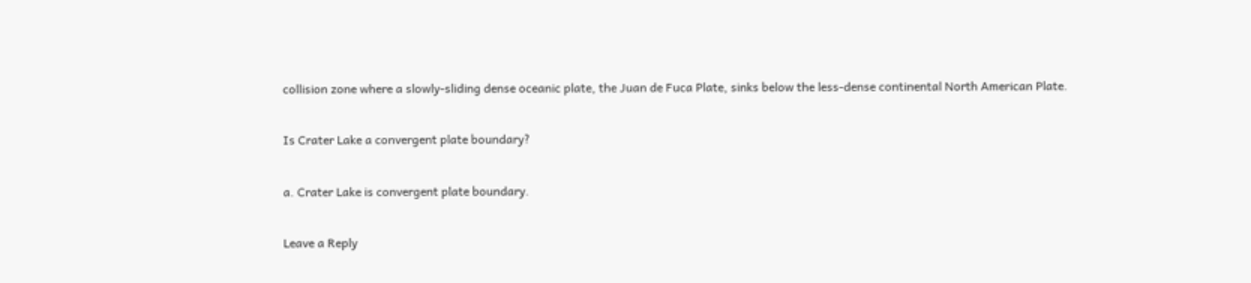collision zone where a slowly-sliding dense oceanic plate, the Juan de Fuca Plate, sinks below the less-dense continental North American Plate.

Is Crater Lake a convergent plate boundary?

a. Crater Lake is convergent plate boundary.

Leave a Reply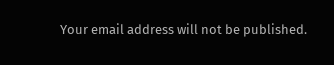Your email address will not be published.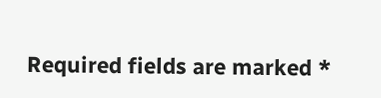Required fields are marked *